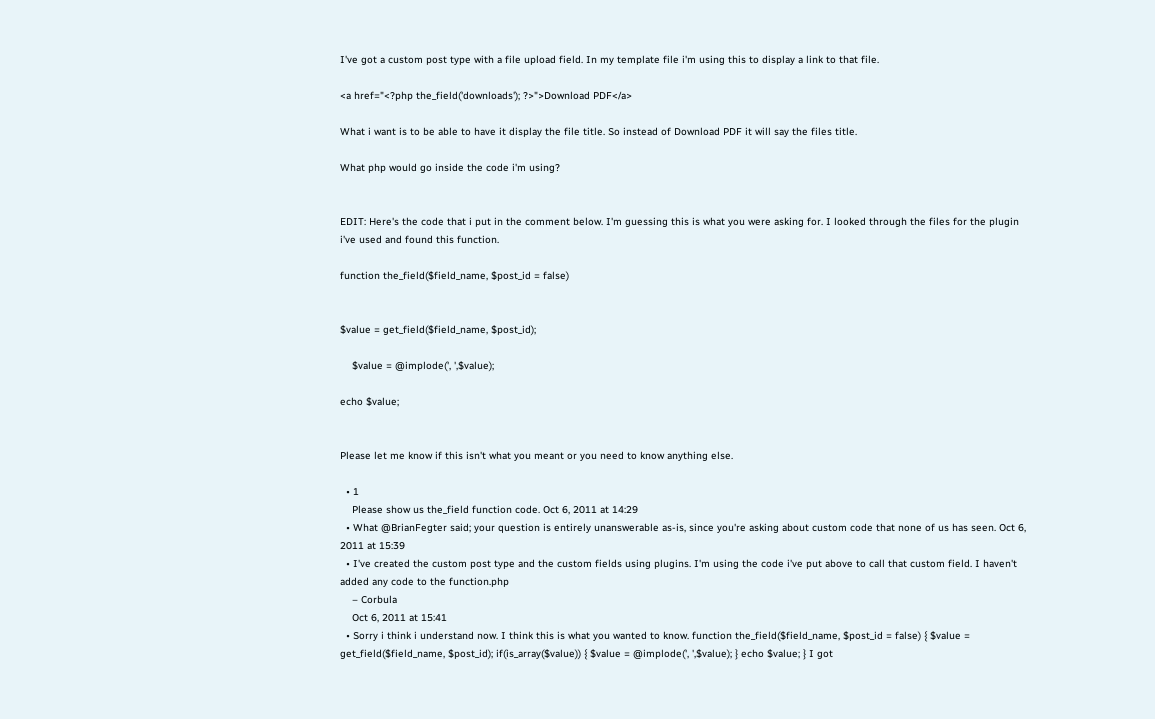I've got a custom post type with a file upload field. In my template file i'm using this to display a link to that file.

<a href="<?php the_field('downloads'); ?>">Download PDF</a>

What i want is to be able to have it display the file title. So instead of Download PDF it will say the files title.

What php would go inside the code i'm using?


EDIT: Here's the code that i put in the comment below. I'm guessing this is what you were asking for. I looked through the files for the plugin i've used and found this function.

function the_field($field_name, $post_id = false)


$value = get_field($field_name, $post_id);

    $value = @implode(', ',$value);

echo $value;


Please let me know if this isn't what you meant or you need to know anything else.

  • 1
    Please show us the_field function code. Oct 6, 2011 at 14:29
  • What @BrianFegter said; your question is entirely unanswerable as-is, since you're asking about custom code that none of us has seen. Oct 6, 2011 at 15:39
  • I've created the custom post type and the custom fields using plugins. I'm using the code i've put above to call that custom field. I haven't added any code to the function.php
    – Corbula
    Oct 6, 2011 at 15:41
  • Sorry i think i understand now. I think this is what you wanted to know. function the_field($field_name, $post_id = false) { $value = get_field($field_name, $post_id); if(is_array($value)) { $value = @implode(', ',$value); } echo $value; } I got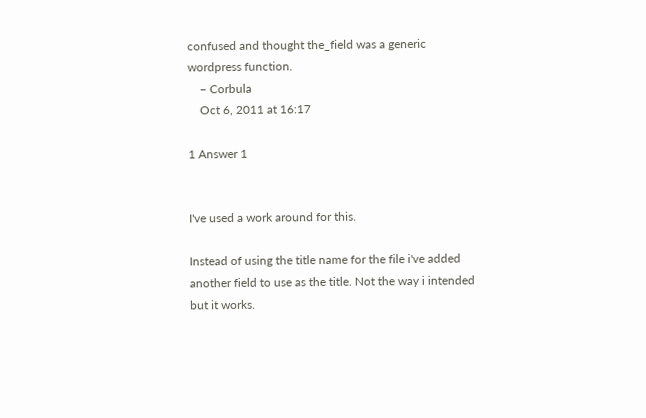confused and thought the_field was a generic wordpress function.
    – Corbula
    Oct 6, 2011 at 16:17

1 Answer 1


I've used a work around for this.

Instead of using the title name for the file i've added another field to use as the title. Not the way i intended but it works.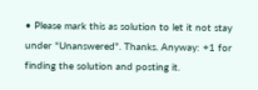• Please mark this as solution to let it not stay under "Unanswered". Thanks. Anyway: +1 for finding the solution and posting it.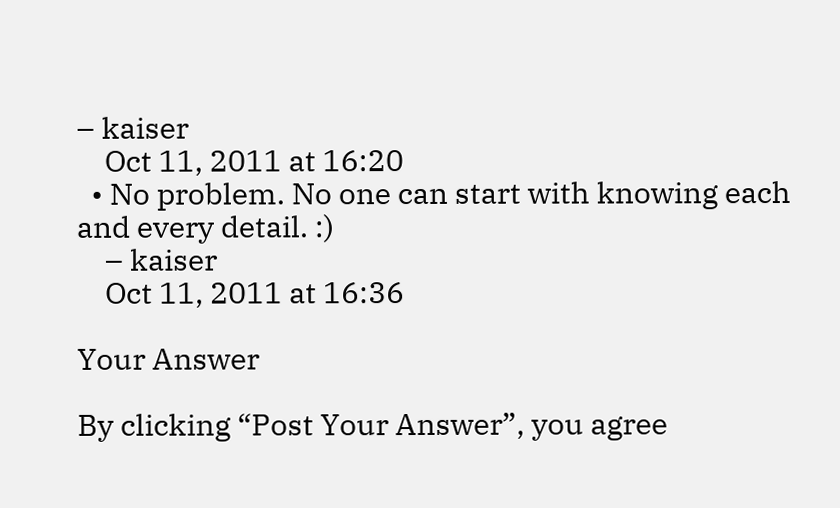– kaiser
    Oct 11, 2011 at 16:20
  • No problem. No one can start with knowing each and every detail. :)
    – kaiser
    Oct 11, 2011 at 16:36

Your Answer

By clicking “Post Your Answer”, you agree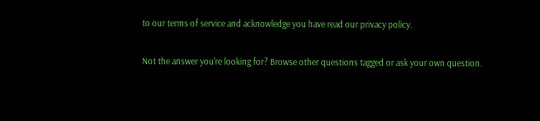to our terms of service and acknowledge you have read our privacy policy.

Not the answer you're looking for? Browse other questions tagged or ask your own question.